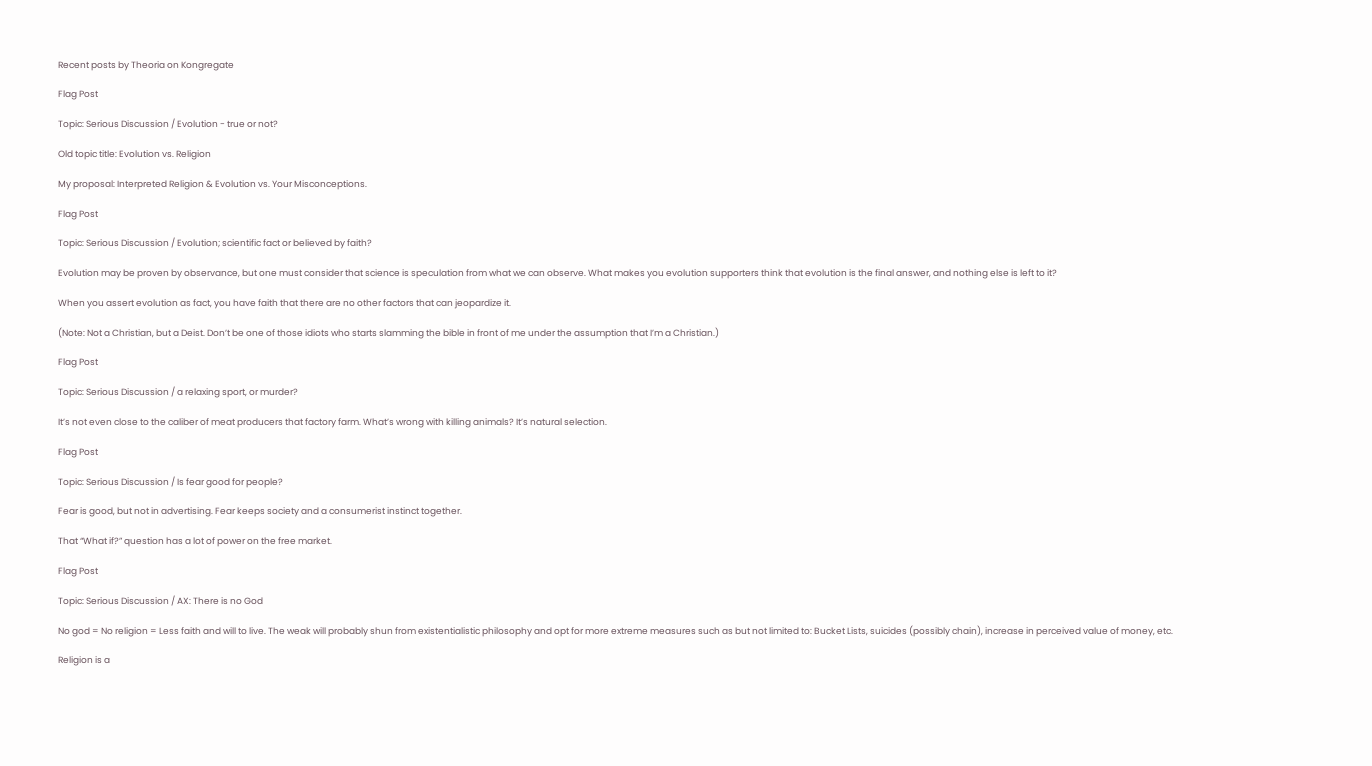Recent posts by Theoria on Kongregate

Flag Post

Topic: Serious Discussion / Evolution - true or not?

Old topic title: Evolution vs. Religion

My proposal: Interpreted Religion & Evolution vs. Your Misconceptions.

Flag Post

Topic: Serious Discussion / Evolution; scientific fact or believed by faith?

Evolution may be proven by observance, but one must consider that science is speculation from what we can observe. What makes you evolution supporters think that evolution is the final answer, and nothing else is left to it?

When you assert evolution as fact, you have faith that there are no other factors that can jeopardize it.

(Note: Not a Christian, but a Deist. Don’t be one of those idiots who starts slamming the bible in front of me under the assumption that I’m a Christian.)

Flag Post

Topic: Serious Discussion / a relaxing sport, or murder?

It’s not even close to the caliber of meat producers that factory farm. What’s wrong with killing animals? It’s natural selection.

Flag Post

Topic: Serious Discussion / Is fear good for people?

Fear is good, but not in advertising. Fear keeps society and a consumerist instinct together.

That “What if?” question has a lot of power on the free market.

Flag Post

Topic: Serious Discussion / AX: There is no God

No god = No religion = Less faith and will to live. The weak will probably shun from existentialistic philosophy and opt for more extreme measures such as but not limited to: Bucket Lists, suicides (possibly chain), increase in perceived value of money, etc.

Religion is a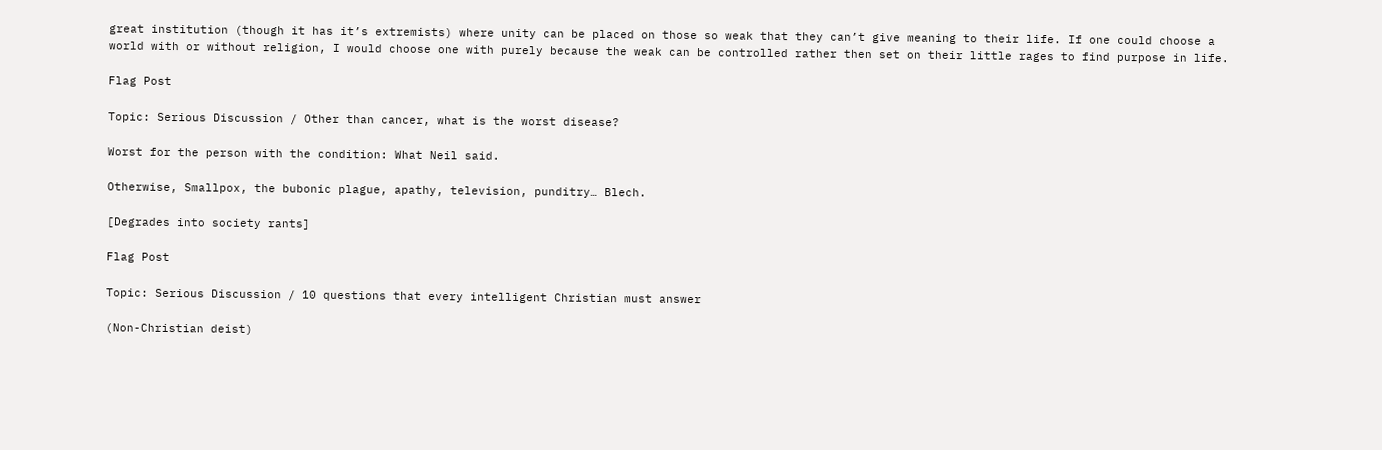great institution (though it has it’s extremists) where unity can be placed on those so weak that they can’t give meaning to their life. If one could choose a world with or without religion, I would choose one with purely because the weak can be controlled rather then set on their little rages to find purpose in life.

Flag Post

Topic: Serious Discussion / Other than cancer, what is the worst disease?

Worst for the person with the condition: What Neil said.

Otherwise, Smallpox, the bubonic plague, apathy, television, punditry… Blech.

[Degrades into society rants]

Flag Post

Topic: Serious Discussion / 10 questions that every intelligent Christian must answer

(Non-Christian deist)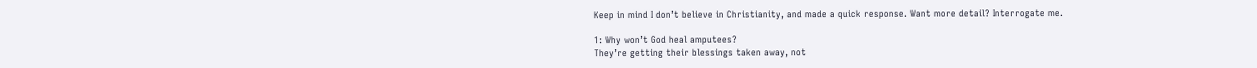Keep in mind I don’t believe in Christianity, and made a quick response. Want more detail? Interrogate me.

1: Why won’t God heal amputees?
They’re getting their blessings taken away, not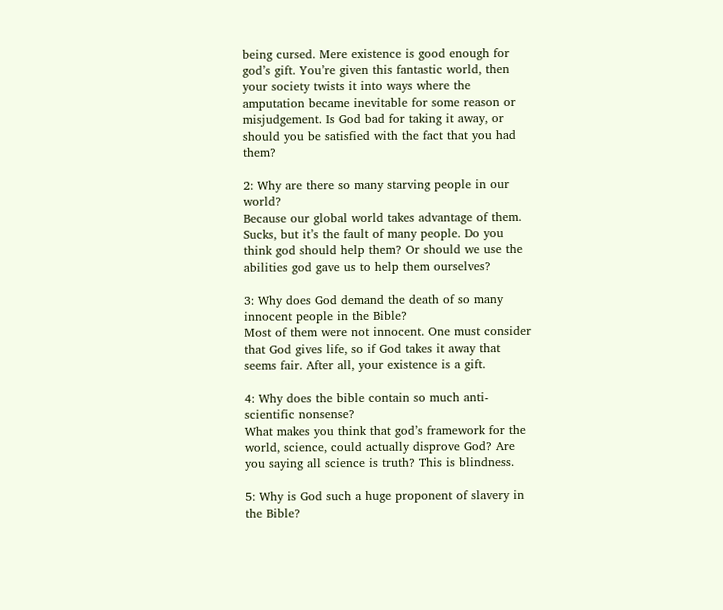being cursed. Mere existence is good enough for god’s gift. You’re given this fantastic world, then your society twists it into ways where the amputation became inevitable for some reason or misjudgement. Is God bad for taking it away, or should you be satisfied with the fact that you had them?

2: Why are there so many starving people in our world?
Because our global world takes advantage of them. Sucks, but it’s the fault of many people. Do you think god should help them? Or should we use the abilities god gave us to help them ourselves?

3: Why does God demand the death of so many innocent people in the Bible?
Most of them were not innocent. One must consider that God gives life, so if God takes it away that seems fair. After all, your existence is a gift.

4: Why does the bible contain so much anti-scientific nonsense?
What makes you think that god’s framework for the world, science, could actually disprove God? Are you saying all science is truth? This is blindness.

5: Why is God such a huge proponent of slavery in the Bible?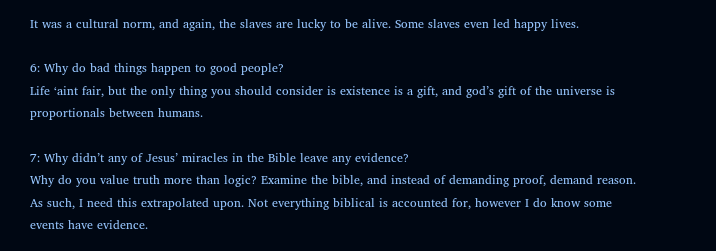It was a cultural norm, and again, the slaves are lucky to be alive. Some slaves even led happy lives.

6: Why do bad things happen to good people?
Life ‘aint fair, but the only thing you should consider is existence is a gift, and god’s gift of the universe is proportionals between humans.

7: Why didn’t any of Jesus’ miracles in the Bible leave any evidence?
Why do you value truth more than logic? Examine the bible, and instead of demanding proof, demand reason.
As such, I need this extrapolated upon. Not everything biblical is accounted for, however I do know some events have evidence.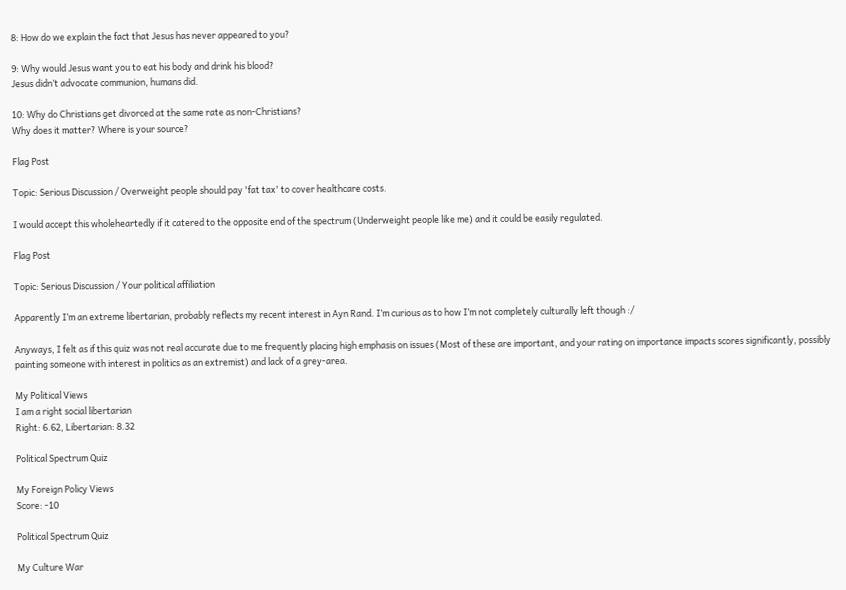8: How do we explain the fact that Jesus has never appeared to you?

9: Why would Jesus want you to eat his body and drink his blood?
Jesus didn’t advocate communion, humans did.

10: Why do Christians get divorced at the same rate as non-Christians?
Why does it matter? Where is your source?

Flag Post

Topic: Serious Discussion / Overweight people should pay 'fat tax' to cover healthcare costs.

I would accept this wholeheartedly if it catered to the opposite end of the spectrum (Underweight people like me) and it could be easily regulated.

Flag Post

Topic: Serious Discussion / Your political affiliation

Apparently I’m an extreme libertarian, probably reflects my recent interest in Ayn Rand. I’m curious as to how I’m not completely culturally left though :/

Anyways, I felt as if this quiz was not real accurate due to me frequently placing high emphasis on issues (Most of these are important, and your rating on importance impacts scores significantly, possibly painting someone with interest in politics as an extremist) and lack of a grey-area.

My Political Views
I am a right social libertarian
Right: 6.62, Libertarian: 8.32

Political Spectrum Quiz

My Foreign Policy Views
Score: -10

Political Spectrum Quiz

My Culture War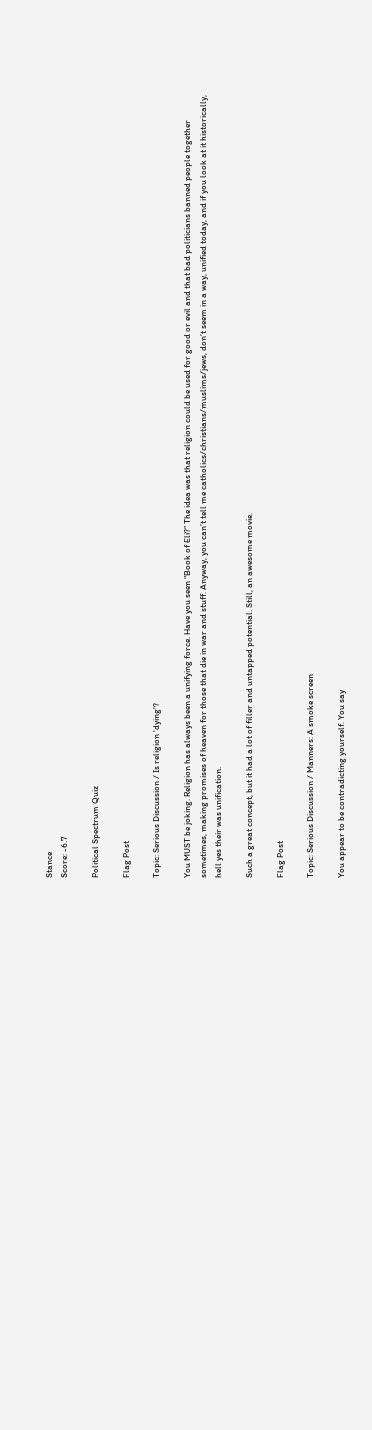Stance
Score: -6.7

Political Spectrum Quiz

Flag Post

Topic: Serious Discussion / Is religion 'dying'?

You MUST be joking. Religion has always been a unifying force. Have you seen “Book of Eli?” The idea was that religion could be used for good or evil and that bad politicians banned people together sometimes, making promises of heaven for those that die in war and stuff. Anyway, you can’t tell me catholics/christians/muslims/jews, don’t seem in a way, unified today, and if you look at it historically, hell yes their was unification.

Such a great concept, but it had a lot of filler and untapped potential. Still, an awesome movie.

Flag Post

Topic: Serious Discussion / Manners: A smoke screen

You appear to be contradicting yourself. You say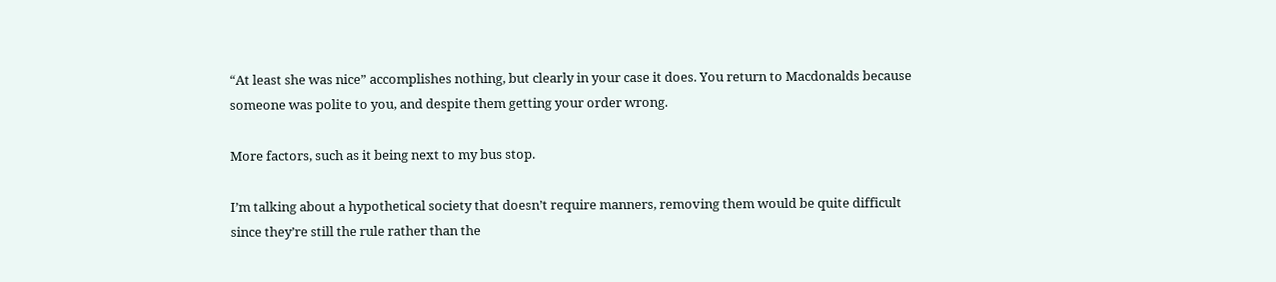“At least she was nice” accomplishes nothing, but clearly in your case it does. You return to Macdonalds because someone was polite to you, and despite them getting your order wrong.

More factors, such as it being next to my bus stop.

I’m talking about a hypothetical society that doesn’t require manners, removing them would be quite difficult since they’re still the rule rather than the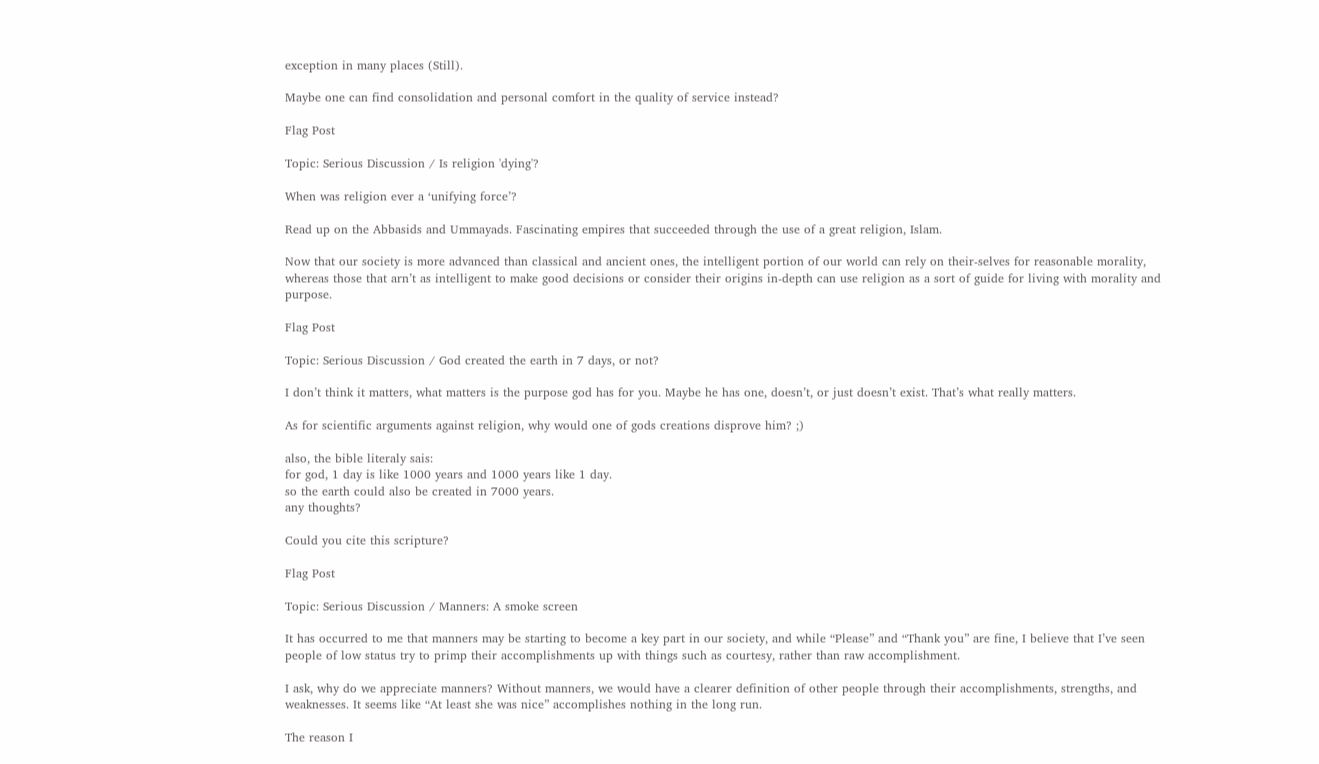exception in many places (Still).

Maybe one can find consolidation and personal comfort in the quality of service instead?

Flag Post

Topic: Serious Discussion / Is religion 'dying'?

When was religion ever a ‘unifying force’?

Read up on the Abbasids and Ummayads. Fascinating empires that succeeded through the use of a great religion, Islam.

Now that our society is more advanced than classical and ancient ones, the intelligent portion of our world can rely on their-selves for reasonable morality, whereas those that arn’t as intelligent to make good decisions or consider their origins in-depth can use religion as a sort of guide for living with morality and purpose.

Flag Post

Topic: Serious Discussion / God created the earth in 7 days, or not?

I don’t think it matters, what matters is the purpose god has for you. Maybe he has one, doesn’t, or just doesn’t exist. That’s what really matters.

As for scientific arguments against religion, why would one of gods creations disprove him? ;)

also, the bible literaly sais:
for god, 1 day is like 1000 years and 1000 years like 1 day.
so the earth could also be created in 7000 years.
any thoughts?

Could you cite this scripture?

Flag Post

Topic: Serious Discussion / Manners: A smoke screen

It has occurred to me that manners may be starting to become a key part in our society, and while “Please” and “Thank you” are fine, I believe that I’ve seen people of low status try to primp their accomplishments up with things such as courtesy, rather than raw accomplishment.

I ask, why do we appreciate manners? Without manners, we would have a clearer definition of other people through their accomplishments, strengths, and weaknesses. It seems like “At least she was nice” accomplishes nothing in the long run.

The reason I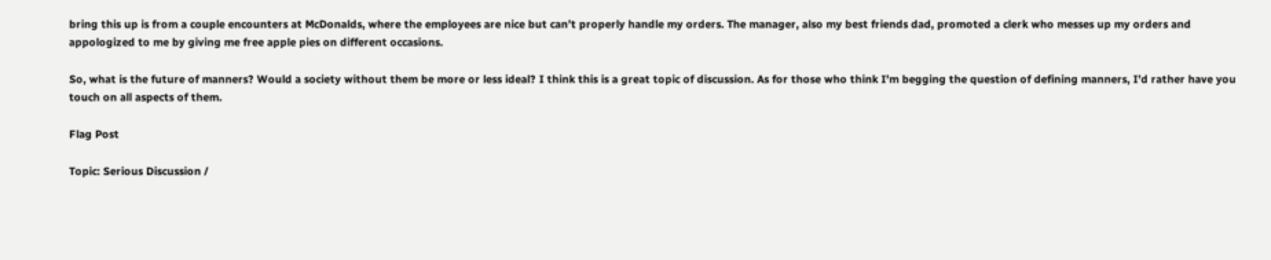bring this up is from a couple encounters at McDonalds, where the employees are nice but can’t properly handle my orders. The manager, also my best friends dad, promoted a clerk who messes up my orders and appologized to me by giving me free apple pies on different occasions.

So, what is the future of manners? Would a society without them be more or less ideal? I think this is a great topic of discussion. As for those who think I’m begging the question of defining manners, I’d rather have you touch on all aspects of them.

Flag Post

Topic: Serious Discussion /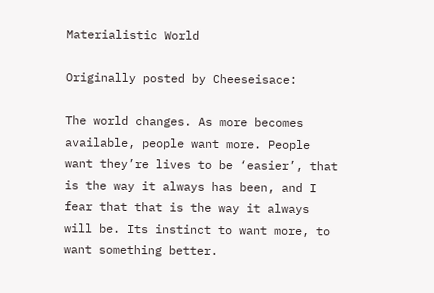Materialistic World

Originally posted by Cheeseisace:

The world changes. As more becomes available, people want more. People want they’re lives to be ‘easier’, that is the way it always has been, and I fear that that is the way it always will be. Its instinct to want more, to want something better.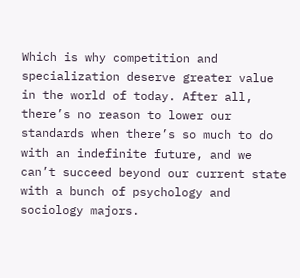Which is why competition and specialization deserve greater value in the world of today. After all, there’s no reason to lower our standards when there’s so much to do with an indefinite future, and we can’t succeed beyond our current state with a bunch of psychology and sociology majors.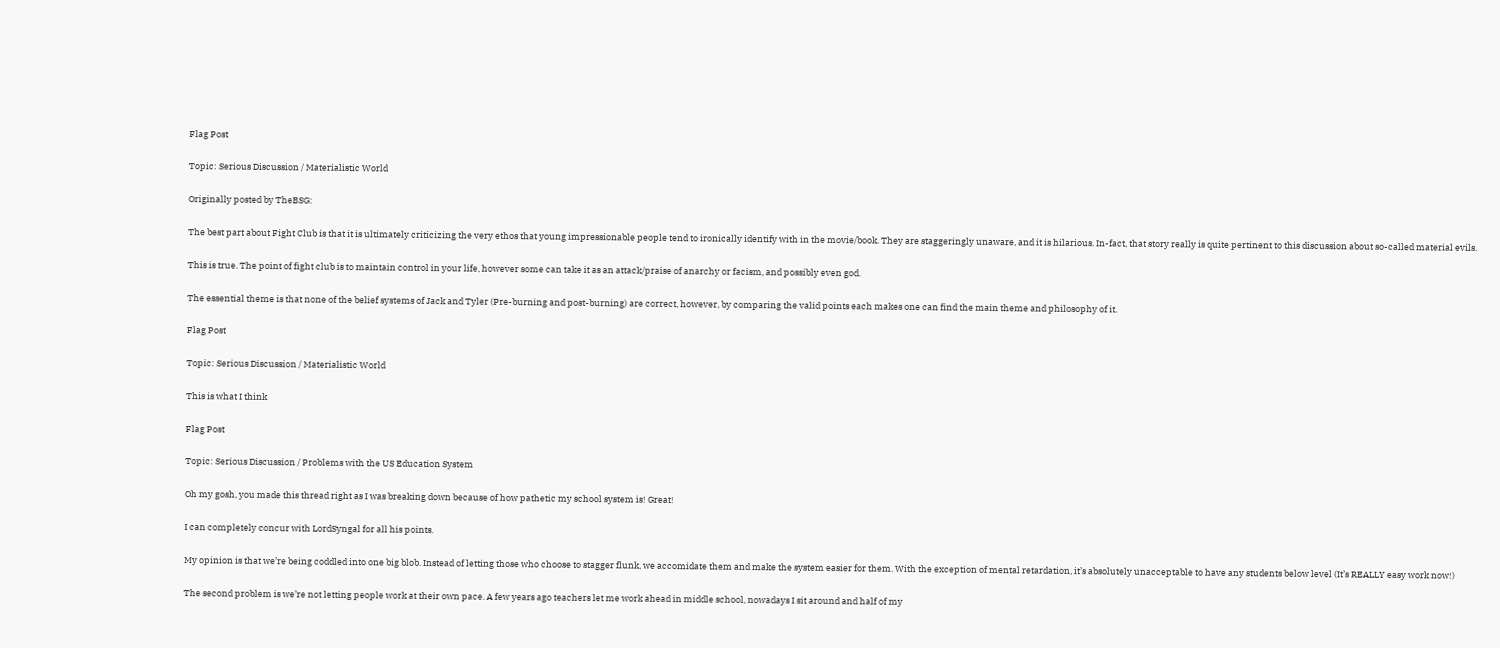Flag Post

Topic: Serious Discussion / Materialistic World

Originally posted by TheBSG:

The best part about Fight Club is that it is ultimately criticizing the very ethos that young impressionable people tend to ironically identify with in the movie/book. They are staggeringly unaware, and it is hilarious. In-fact, that story really is quite pertinent to this discussion about so-called material evils.

This is true. The point of fight club is to maintain control in your life, however some can take it as an attack/praise of anarchy or facism, and possibly even god.

The essential theme is that none of the belief systems of Jack and Tyler (Pre-burning and post-burning) are correct, however, by comparing the valid points each makes one can find the main theme and philosophy of it.

Flag Post

Topic: Serious Discussion / Materialistic World

This is what I think

Flag Post

Topic: Serious Discussion / Problems with the US Education System

Oh my gosh, you made this thread right as I was breaking down because of how pathetic my school system is! Great!

I can completely concur with LordSyngal for all his points.

My opinion is that we’re being coddled into one big blob. Instead of letting those who choose to stagger flunk, we accomidate them and make the system easier for them. With the exception of mental retardation, it’s absolutely unacceptable to have any students below level (It’s REALLY easy work now!)

The second problem is we’re not letting people work at their own pace. A few years ago teachers let me work ahead in middle school, nowadays I sit around and half of my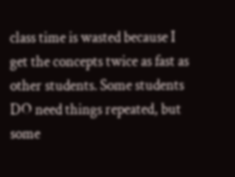class time is wasted because I get the concepts twice as fast as other students. Some students DO need things repeated, but some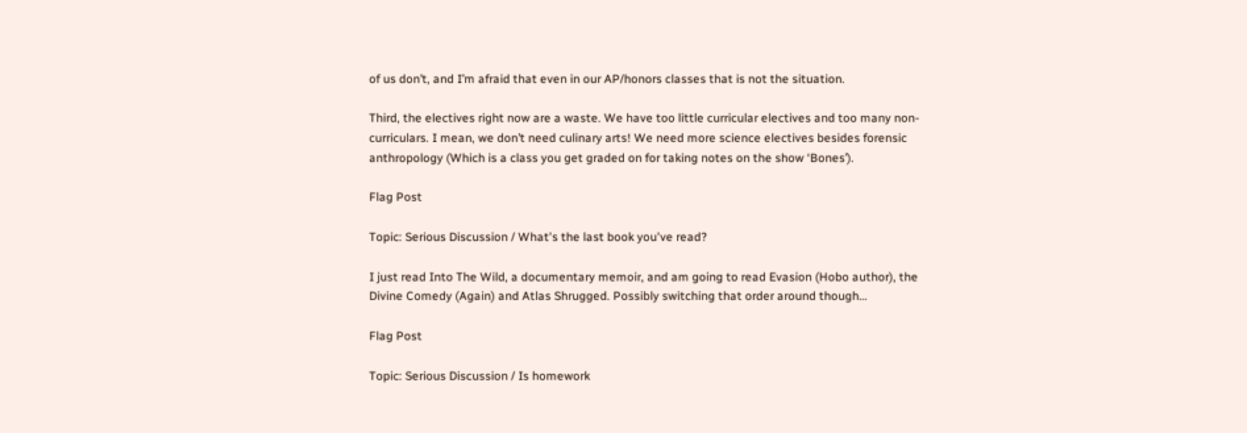of us don’t, and I’m afraid that even in our AP/honors classes that is not the situation.

Third, the electives right now are a waste. We have too little curricular electives and too many non-curriculars. I mean, we don’t need culinary arts! We need more science electives besides forensic anthropology (Which is a class you get graded on for taking notes on the show ‘Bones’).

Flag Post

Topic: Serious Discussion / What's the last book you've read?

I just read Into The Wild, a documentary memoir, and am going to read Evasion (Hobo author), the Divine Comedy (Again) and Atlas Shrugged. Possibly switching that order around though…

Flag Post

Topic: Serious Discussion / Is homework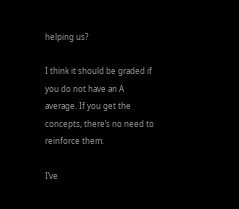helping us?

I think it should be graded if you do not have an A average. If you get the concepts, there’s no need to reinforce them.

I’ve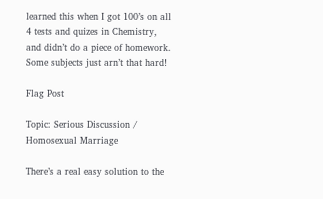learned this when I got 100’s on all 4 tests and quizes in Chemistry, and didn’t do a piece of homework. Some subjects just arn’t that hard!

Flag Post

Topic: Serious Discussion / Homosexual Marriage

There’s a real easy solution to the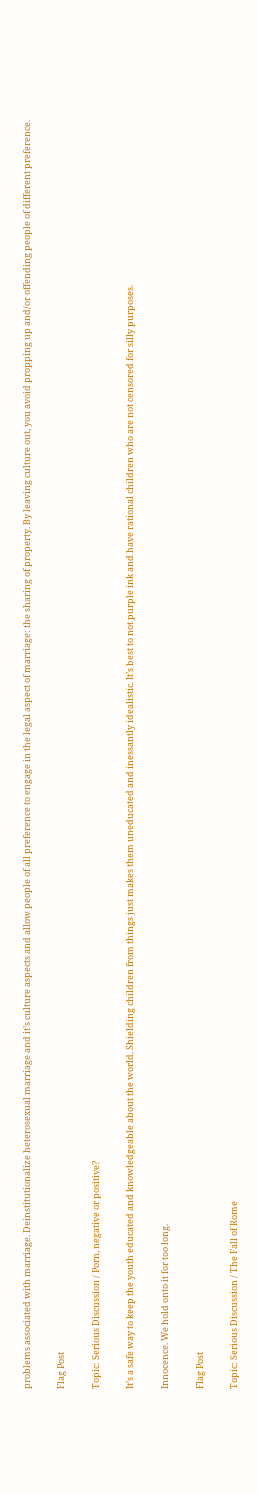problems associated with marriage. Deinstitutionalize heterosexual marriage and it’s culture aspects and allow people of all preference to engage in the legal aspect of marriage: the sharing of property. By leaving culture out, you avoid propping up and/or offending people of different preference.

Flag Post

Topic: Serious Discussion / Porn, negative or positive?

It’s a safe way to keep the youth educated and knowledgeable about the world. Shielding children from things just makes them uneducated and inessantly idealistic. It’s best to not purple ink and have rational children who are not censored for silly purposes.

Innocence. We hold onto it for too long.

Flag Post

Topic: Serious Discussion / The Fall of Rome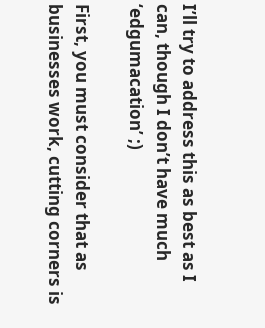I’ll try to address this as best as I can, though I don’t have much ‘edgumacation’ ;)

First, you must consider that as businesses work, cutting corners is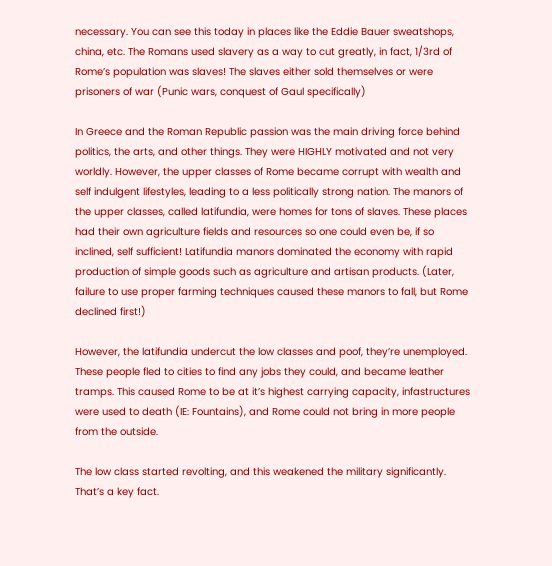necessary. You can see this today in places like the Eddie Bauer sweatshops, china, etc. The Romans used slavery as a way to cut greatly, in fact, 1/3rd of Rome’s population was slaves! The slaves either sold themselves or were prisoners of war (Punic wars, conquest of Gaul specifically)

In Greece and the Roman Republic passion was the main driving force behind politics, the arts, and other things. They were HIGHLY motivated and not very worldly. However, the upper classes of Rome became corrupt with wealth and self indulgent lifestyles, leading to a less politically strong nation. The manors of the upper classes, called latifundia, were homes for tons of slaves. These places had their own agriculture fields and resources so one could even be, if so inclined, self sufficient! Latifundia manors dominated the economy with rapid production of simple goods such as agriculture and artisan products. (Later, failure to use proper farming techniques caused these manors to fall, but Rome declined first!)

However, the latifundia undercut the low classes and poof, they’re unemployed. These people fled to cities to find any jobs they could, and became leather tramps. This caused Rome to be at it’s highest carrying capacity, infastructures were used to death (IE: Fountains), and Rome could not bring in more people from the outside.

The low class started revolting, and this weakened the military significantly. That’s a key fact.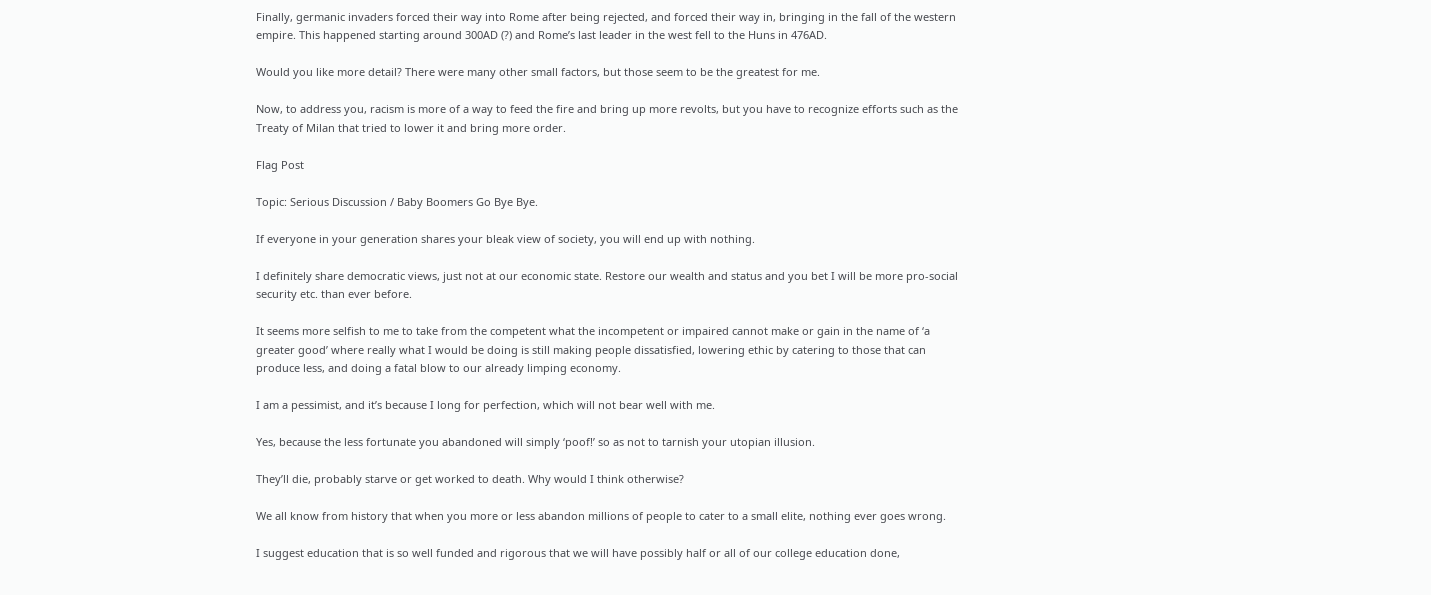Finally, germanic invaders forced their way into Rome after being rejected, and forced their way in, bringing in the fall of the western empire. This happened starting around 300AD (?) and Rome’s last leader in the west fell to the Huns in 476AD.

Would you like more detail? There were many other small factors, but those seem to be the greatest for me.

Now, to address you, racism is more of a way to feed the fire and bring up more revolts, but you have to recognize efforts such as the Treaty of Milan that tried to lower it and bring more order.

Flag Post

Topic: Serious Discussion / Baby Boomers Go Bye Bye.

If everyone in your generation shares your bleak view of society, you will end up with nothing.

I definitely share democratic views, just not at our economic state. Restore our wealth and status and you bet I will be more pro-social security etc. than ever before.

It seems more selfish to me to take from the competent what the incompetent or impaired cannot make or gain in the name of ‘a greater good’ where really what I would be doing is still making people dissatisfied, lowering ethic by catering to those that can produce less, and doing a fatal blow to our already limping economy.

I am a pessimist, and it’s because I long for perfection, which will not bear well with me.

Yes, because the less fortunate you abandoned will simply ‘poof!’ so as not to tarnish your utopian illusion.

They’ll die, probably starve or get worked to death. Why would I think otherwise?

We all know from history that when you more or less abandon millions of people to cater to a small elite, nothing ever goes wrong.

I suggest education that is so well funded and rigorous that we will have possibly half or all of our college education done,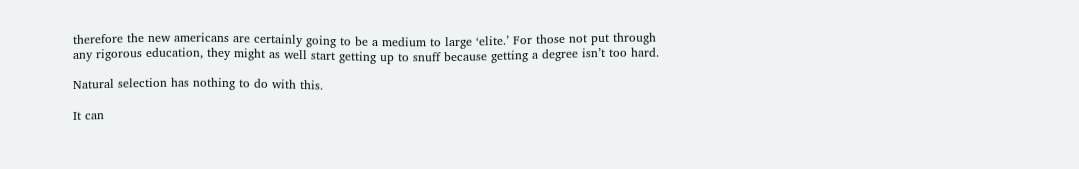therefore the new americans are certainly going to be a medium to large ‘elite.’ For those not put through any rigorous education, they might as well start getting up to snuff because getting a degree isn’t too hard.

Natural selection has nothing to do with this.

It can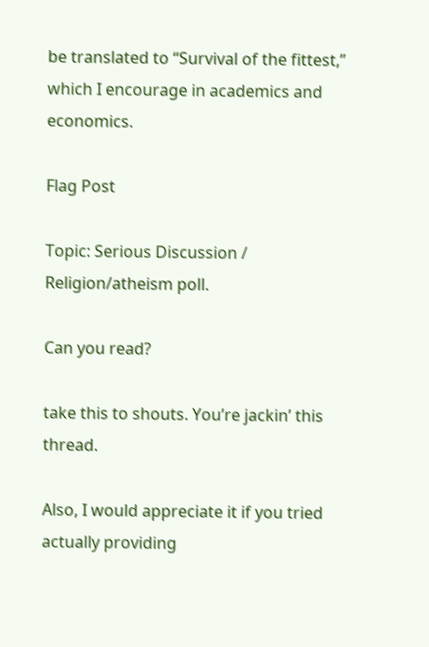be translated to “Survival of the fittest,” which I encourage in academics and economics.

Flag Post

Topic: Serious Discussion / Religion/atheism poll.

Can you read?

take this to shouts. You’re jackin’ this thread.

Also, I would appreciate it if you tried actually providing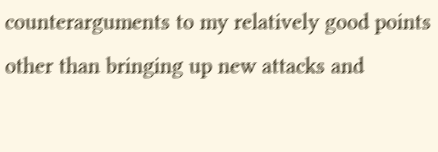counterarguments to my relatively good points other than bringing up new attacks and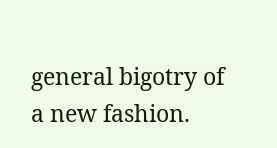general bigotry of a new fashion.